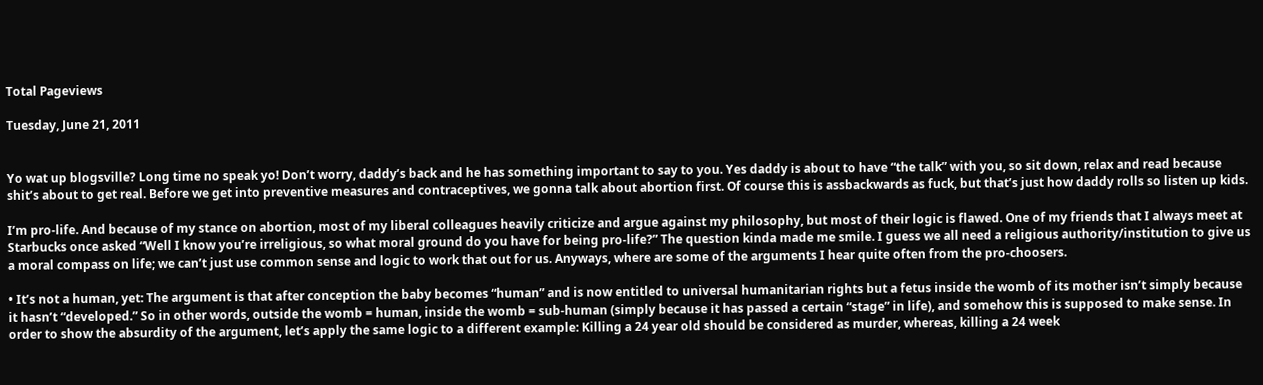Total Pageviews

Tuesday, June 21, 2011


Yo wat up blogsville? Long time no speak yo! Don’t worry, daddy’s back and he has something important to say to you. Yes daddy is about to have “the talk” with you, so sit down, relax and read because shit’s about to get real. Before we get into preventive measures and contraceptives, we gonna talk about abortion first. Of course this is assbackwards as fuck, but that’s just how daddy rolls so listen up kids.

I’m pro-life. And because of my stance on abortion, most of my liberal colleagues heavily criticize and argue against my philosophy, but most of their logic is flawed. One of my friends that I always meet at Starbucks once asked “Well I know you’re irreligious, so what moral ground do you have for being pro-life?” The question kinda made me smile. I guess we all need a religious authority/institution to give us a moral compass on life; we can’t just use common sense and logic to work that out for us. Anyways, where are some of the arguments I hear quite often from the pro-choosers.

• It’s not a human, yet: The argument is that after conception the baby becomes “human” and is now entitled to universal humanitarian rights but a fetus inside the womb of its mother isn’t simply because it hasn’t “developed.” So in other words, outside the womb = human, inside the womb = sub-human (simply because it has passed a certain “stage” in life), and somehow this is supposed to make sense. In order to show the absurdity of the argument, let’s apply the same logic to a different example: Killing a 24 year old should be considered as murder, whereas, killing a 24 week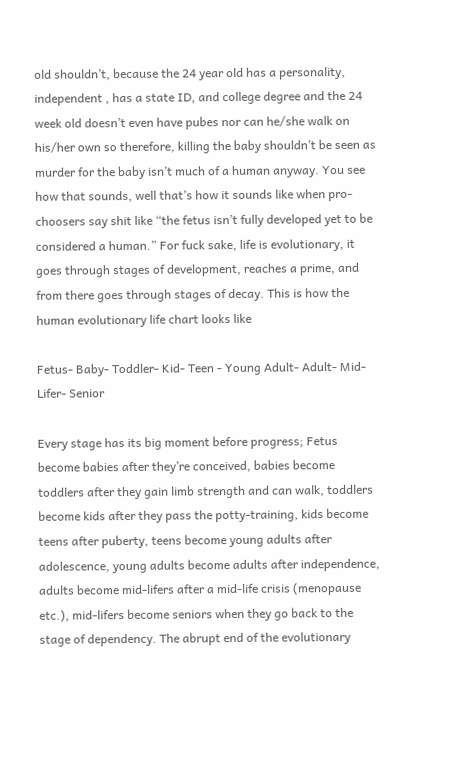old shouldn’t, because the 24 year old has a personality, independent , has a state ID, and college degree and the 24 week old doesn’t even have pubes nor can he/she walk on his/her own so therefore, killing the baby shouldn’t be seen as murder for the baby isn’t much of a human anyway. You see how that sounds, well that’s how it sounds like when pro-choosers say shit like “the fetus isn’t fully developed yet to be considered a human.” For fuck sake, life is evolutionary, it goes through stages of development, reaches a prime, and from there goes through stages of decay. This is how the human evolutionary life chart looks like

Fetus- Baby- Toddler- Kid- Teen - Young Adult- Adult- Mid-Lifer- Senior

Every stage has its big moment before progress; Fetus become babies after they’re conceived, babies become toddlers after they gain limb strength and can walk, toddlers become kids after they pass the potty-training, kids become teens after puberty, teens become young adults after adolescence, young adults become adults after independence, adults become mid-lifers after a mid-life crisis (menopause etc.), mid-lifers become seniors when they go back to the stage of dependency. The abrupt end of the evolutionary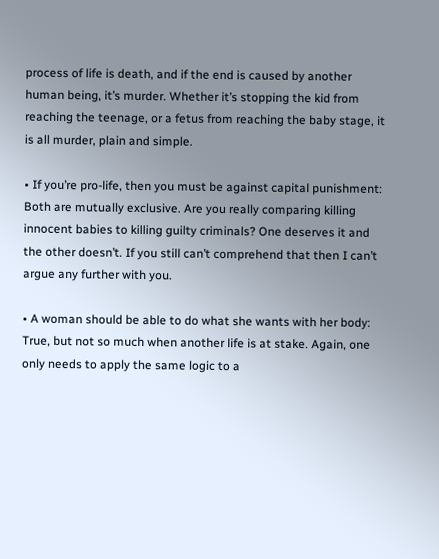process of life is death, and if the end is caused by another human being, it’s murder. Whether it’s stopping the kid from reaching the teenage, or a fetus from reaching the baby stage, it is all murder, plain and simple.

• If you’re pro-life, then you must be against capital punishment: Both are mutually exclusive. Are you really comparing killing innocent babies to killing guilty criminals? One deserves it and the other doesn’t. If you still can’t comprehend that then I can’t argue any further with you.

• A woman should be able to do what she wants with her body: True, but not so much when another life is at stake. Again, one only needs to apply the same logic to a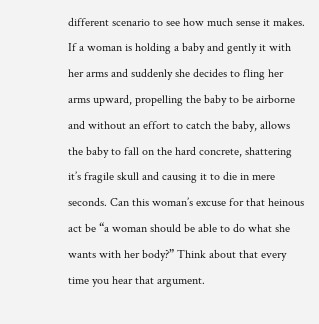different scenario to see how much sense it makes. If a woman is holding a baby and gently it with her arms and suddenly she decides to fling her arms upward, propelling the baby to be airborne and without an effort to catch the baby, allows the baby to fall on the hard concrete, shattering it’s fragile skull and causing it to die in mere seconds. Can this woman’s excuse for that heinous act be “a woman should be able to do what she wants with her body?” Think about that every time you hear that argument.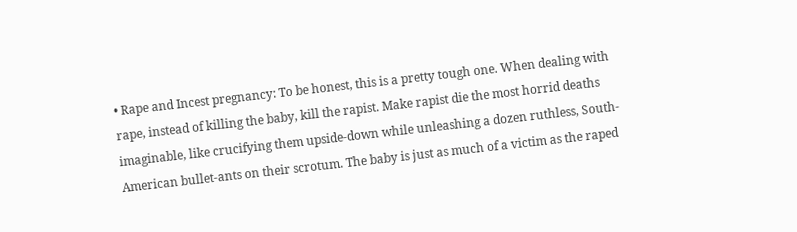• Rape and Incest pregnancy: To be honest, this is a pretty tough one. When dealing with rape, instead of killing the baby, kill the rapist. Make rapist die the most horrid deaths imaginable, like crucifying them upside-down while unleashing a dozen ruthless, South-American bullet-ants on their scrotum. The baby is just as much of a victim as the raped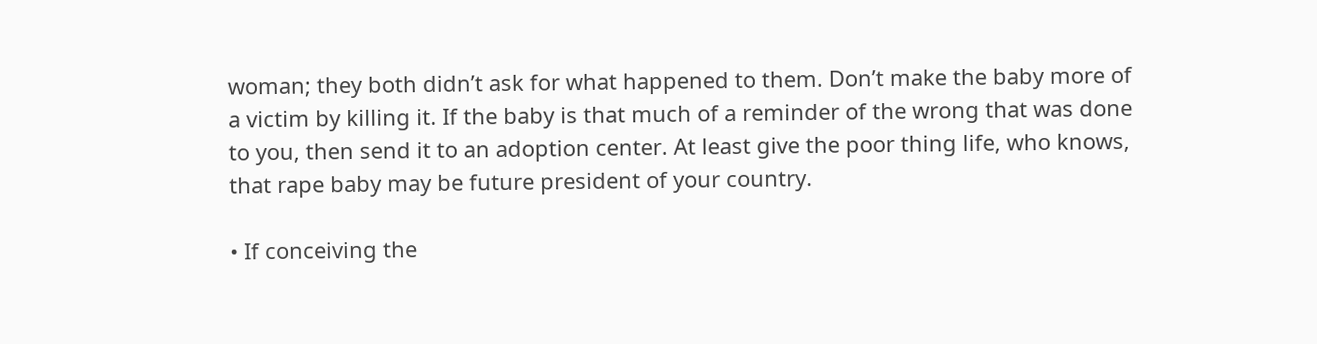woman; they both didn’t ask for what happened to them. Don’t make the baby more of a victim by killing it. If the baby is that much of a reminder of the wrong that was done to you, then send it to an adoption center. At least give the poor thing life, who knows, that rape baby may be future president of your country.

• If conceiving the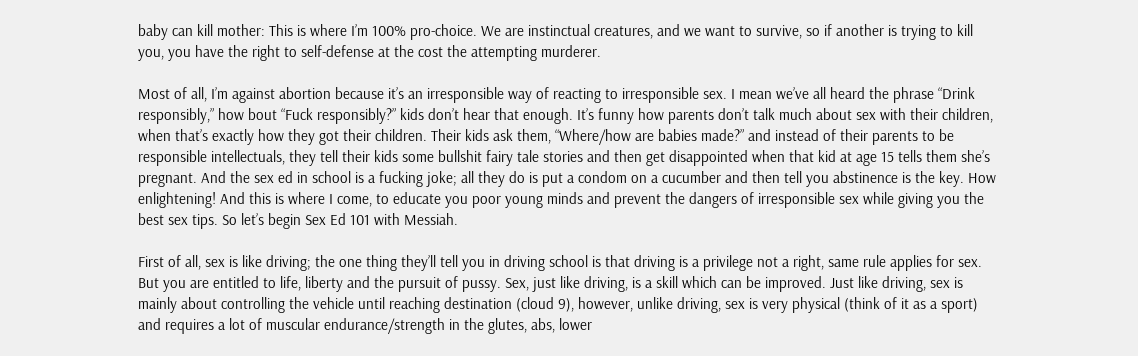baby can kill mother: This is where I’m 100% pro-choice. We are instinctual creatures, and we want to survive, so if another is trying to kill you, you have the right to self-defense at the cost the attempting murderer.

Most of all, I’m against abortion because it’s an irresponsible way of reacting to irresponsible sex. I mean we’ve all heard the phrase “Drink responsibly,” how bout “Fuck responsibly?” kids don’t hear that enough. It’s funny how parents don’t talk much about sex with their children, when that’s exactly how they got their children. Their kids ask them, “Where/how are babies made?” and instead of their parents to be responsible intellectuals, they tell their kids some bullshit fairy tale stories and then get disappointed when that kid at age 15 tells them she’s pregnant. And the sex ed in school is a fucking joke; all they do is put a condom on a cucumber and then tell you abstinence is the key. How enlightening! And this is where I come, to educate you poor young minds and prevent the dangers of irresponsible sex while giving you the best sex tips. So let’s begin Sex Ed 101 with Messiah.

First of all, sex is like driving; the one thing they’ll tell you in driving school is that driving is a privilege not a right, same rule applies for sex. But you are entitled to life, liberty and the pursuit of pussy. Sex, just like driving, is a skill which can be improved. Just like driving, sex is mainly about controlling the vehicle until reaching destination (cloud 9), however, unlike driving, sex is very physical (think of it as a sport) and requires a lot of muscular endurance/strength in the glutes, abs, lower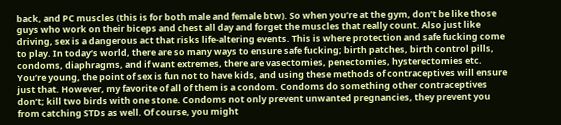back, and PC muscles (this is for both male and female btw). So when you’re at the gym, don’t be like those guys who work on their biceps and chest all day and forget the muscles that really count. Also just like driving, sex is a dangerous act that risks life-altering events. This is where protection and safe fucking come to play. In today’s world, there are so many ways to ensure safe fucking; birth patches, birth control pills, condoms, diaphragms, and if want extremes, there are vasectomies, penectomies, hysterectomies etc. You’re young, the point of sex is fun not to have kids, and using these methods of contraceptives will ensure just that. However, my favorite of all of them is a condom. Condoms do something other contraceptives don’t; kill two birds with one stone. Condoms not only prevent unwanted pregnancies, they prevent you from catching STDs as well. Of course, you might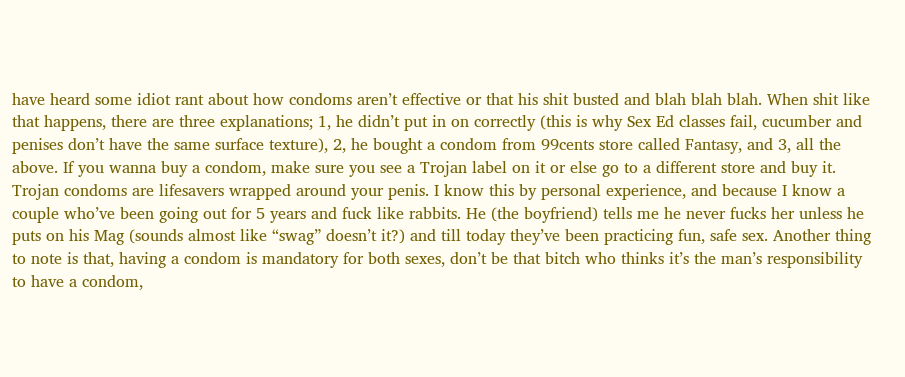have heard some idiot rant about how condoms aren’t effective or that his shit busted and blah blah blah. When shit like that happens, there are three explanations; 1, he didn’t put in on correctly (this is why Sex Ed classes fail, cucumber and penises don’t have the same surface texture), 2, he bought a condom from 99cents store called Fantasy, and 3, all the above. If you wanna buy a condom, make sure you see a Trojan label on it or else go to a different store and buy it. Trojan condoms are lifesavers wrapped around your penis. I know this by personal experience, and because I know a couple who’ve been going out for 5 years and fuck like rabbits. He (the boyfriend) tells me he never fucks her unless he puts on his Mag (sounds almost like “swag” doesn’t it?) and till today they’ve been practicing fun, safe sex. Another thing to note is that, having a condom is mandatory for both sexes, don’t be that bitch who thinks it’s the man’s responsibility to have a condom,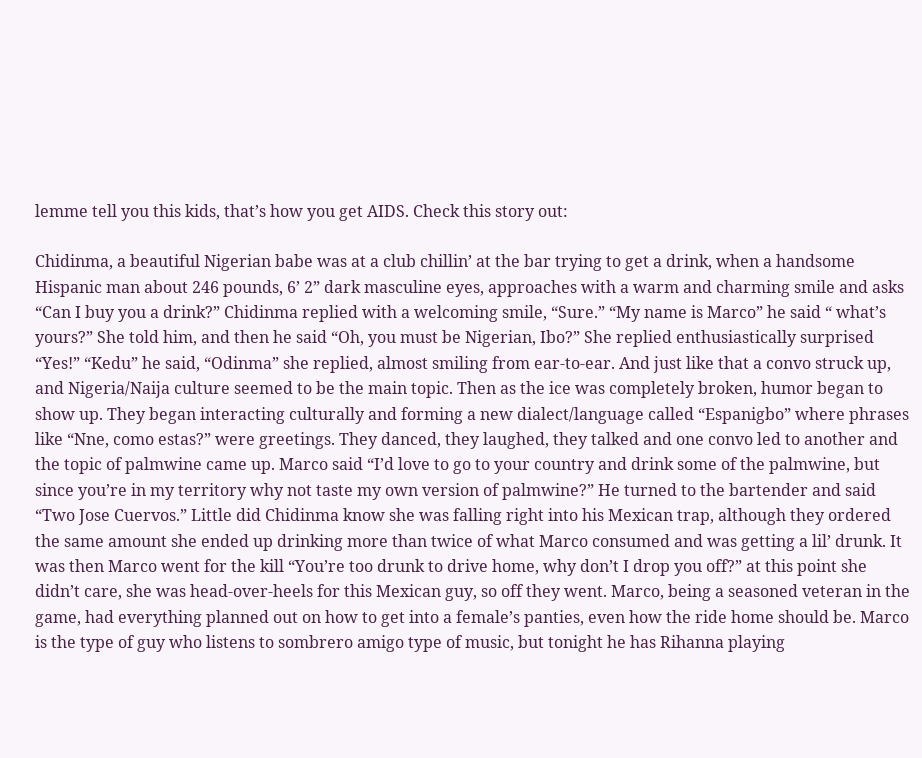lemme tell you this kids, that’s how you get AIDS. Check this story out:

Chidinma, a beautiful Nigerian babe was at a club chillin’ at the bar trying to get a drink, when a handsome Hispanic man about 246 pounds, 6’ 2” dark masculine eyes, approaches with a warm and charming smile and asks “Can I buy you a drink?” Chidinma replied with a welcoming smile, “Sure.” “My name is Marco” he said “ what’s yours?” She told him, and then he said “Oh, you must be Nigerian, Ibo?” She replied enthusiastically surprised “Yes!” “Kedu” he said, “Odinma” she replied, almost smiling from ear-to-ear. And just like that a convo struck up, and Nigeria/Naija culture seemed to be the main topic. Then as the ice was completely broken, humor began to show up. They began interacting culturally and forming a new dialect/language called “Espanigbo” where phrases like “Nne, como estas?” were greetings. They danced, they laughed, they talked and one convo led to another and the topic of palmwine came up. Marco said “I’d love to go to your country and drink some of the palmwine, but since you’re in my territory why not taste my own version of palmwine?” He turned to the bartender and said “Two Jose Cuervos.” Little did Chidinma know she was falling right into his Mexican trap, although they ordered the same amount she ended up drinking more than twice of what Marco consumed and was getting a lil’ drunk. It was then Marco went for the kill “You’re too drunk to drive home, why don’t I drop you off?” at this point she didn’t care, she was head-over-heels for this Mexican guy, so off they went. Marco, being a seasoned veteran in the game, had everything planned out on how to get into a female’s panties, even how the ride home should be. Marco is the type of guy who listens to sombrero amigo type of music, but tonight he has Rihanna playing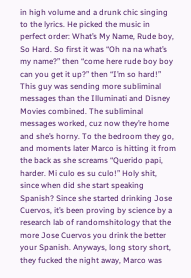in high volume and a drunk chic singing to the lyrics. He picked the music in perfect order: What’s My Name, Rude boy, So Hard. So first it was “Oh na na what’s my name?” then “come here rude boy boy can you get it up?” then “I’m so hard!” This guy was sending more subliminal messages than the Illuminati and Disney Movies combined. The subliminal messages worked, cuz now they’re home and she’s horny. To the bedroom they go, and moments later Marco is hitting it from the back as she screams “Querido papi, harder. Mi culo es su culo!” Holy shit, since when did she start speaking Spanish? Since she started drinking Jose Cuervos, it’s been proving by science by a research lab of randomshitology that the more Jose Cuervos you drink the better your Spanish. Anyways, long story short, they fucked the night away, Marco was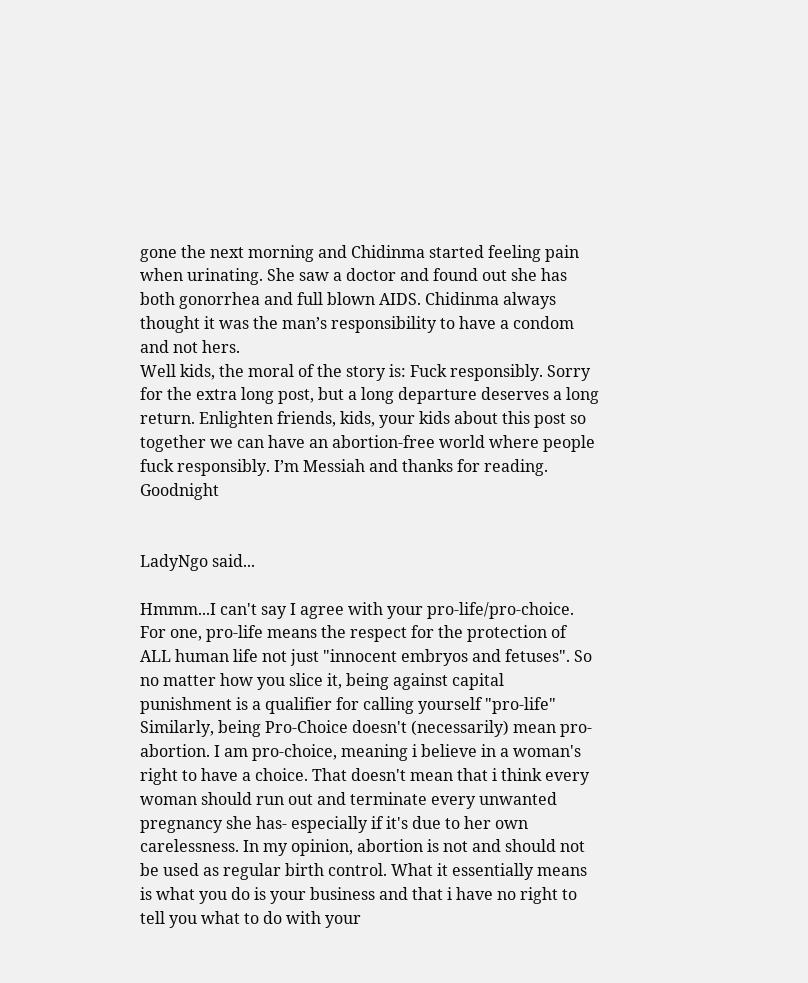gone the next morning and Chidinma started feeling pain when urinating. She saw a doctor and found out she has both gonorrhea and full blown AIDS. Chidinma always thought it was the man’s responsibility to have a condom and not hers.
Well kids, the moral of the story is: Fuck responsibly. Sorry for the extra long post, but a long departure deserves a long return. Enlighten friends, kids, your kids about this post so together we can have an abortion-free world where people fuck responsibly. I’m Messiah and thanks for reading. Goodnight


LadyNgo said...

Hmmm...I can't say I agree with your pro-life/pro-choice. For one, pro-life means the respect for the protection of ALL human life not just "innocent embryos and fetuses". So no matter how you slice it, being against capital punishment is a qualifier for calling yourself "pro-life" Similarly, being Pro-Choice doesn't (necessarily) mean pro-abortion. I am pro-choice, meaning i believe in a woman's right to have a choice. That doesn't mean that i think every woman should run out and terminate every unwanted pregnancy she has- especially if it's due to her own carelessness. In my opinion, abortion is not and should not be used as regular birth control. What it essentially means is what you do is your business and that i have no right to tell you what to do with your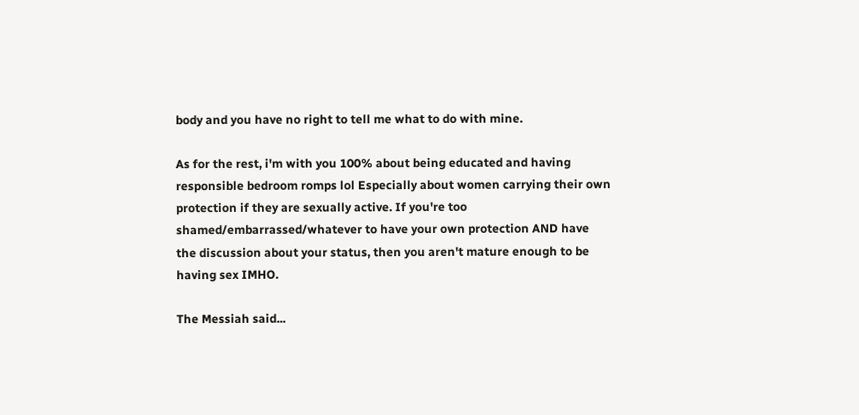body and you have no right to tell me what to do with mine.

As for the rest, i'm with you 100% about being educated and having responsible bedroom romps lol Especially about women carrying their own protection if they are sexually active. If you're too shamed/embarrassed/whatever to have your own protection AND have the discussion about your status, then you aren't mature enough to be having sex IMHO.

The Messiah said...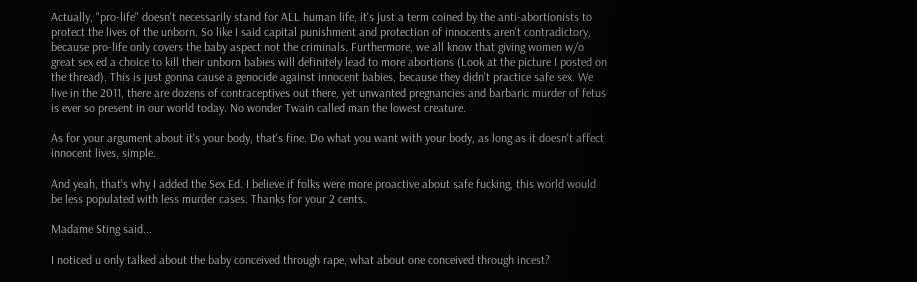Actually, "pro-life" doesn't necessarily stand for ALL human life, it's just a term coined by the anti-abortionists to protect the lives of the unborn. So like I said capital punishment and protection of innocents aren't contradictory, because pro-life only covers the baby aspect not the criminals. Furthermore, we all know that giving women w/o great sex ed a choice to kill their unborn babies will definitely lead to more abortions (Look at the picture I posted on the thread). This is just gonna cause a genocide against innocent babies, because they didn't practice safe sex. We live in the 2011, there are dozens of contraceptives out there, yet unwanted pregnancies and barbaric murder of fetus is ever so present in our world today. No wonder Twain called man the lowest creature.

As for your argument about it's your body, that's fine. Do what you want with your body, as long as it doesn't affect innocent lives, simple.

And yeah, that's why I added the Sex Ed. I believe if folks were more proactive about safe fucking, this world would be less populated with less murder cases. Thanks for your 2 cents.

Madame Sting said...

I noticed u only talked about the baby conceived through rape, what about one conceived through incest?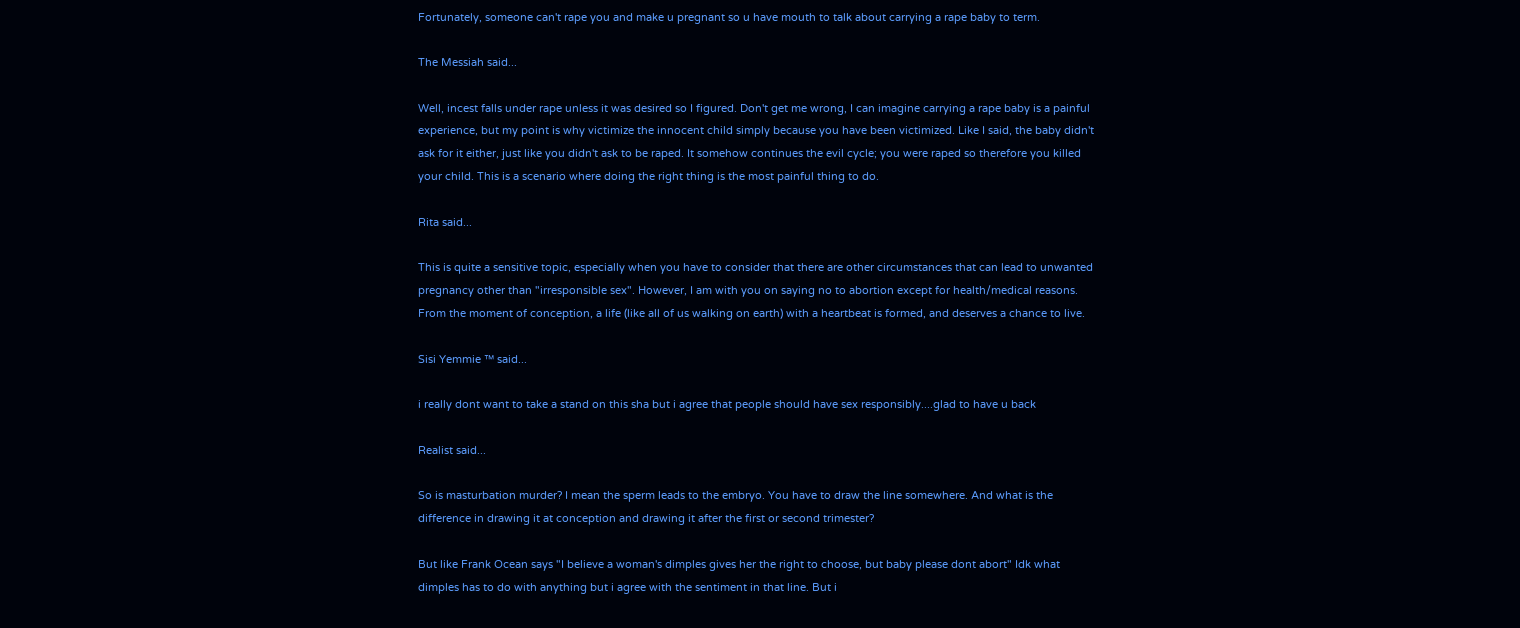Fortunately, someone can't rape you and make u pregnant so u have mouth to talk about carrying a rape baby to term.

The Messiah said...

Well, incest falls under rape unless it was desired so I figured. Don't get me wrong, I can imagine carrying a rape baby is a painful experience, but my point is why victimize the innocent child simply because you have been victimized. Like I said, the baby didn't ask for it either, just like you didn't ask to be raped. It somehow continues the evil cycle; you were raped so therefore you killed your child. This is a scenario where doing the right thing is the most painful thing to do.

Rita said...

This is quite a sensitive topic, especially when you have to consider that there are other circumstances that can lead to unwanted pregnancy other than "irresponsible sex". However, I am with you on saying no to abortion except for health/medical reasons. From the moment of conception, a life (like all of us walking on earth) with a heartbeat is formed, and deserves a chance to live.

Sisi Yemmie ™ said...

i really dont want to take a stand on this sha but i agree that people should have sex responsibly....glad to have u back

Realist said...

So is masturbation murder? I mean the sperm leads to the embryo. You have to draw the line somewhere. And what is the difference in drawing it at conception and drawing it after the first or second trimester?

But like Frank Ocean says "I believe a woman's dimples gives her the right to choose, but baby please dont abort" Idk what dimples has to do with anything but i agree with the sentiment in that line. But i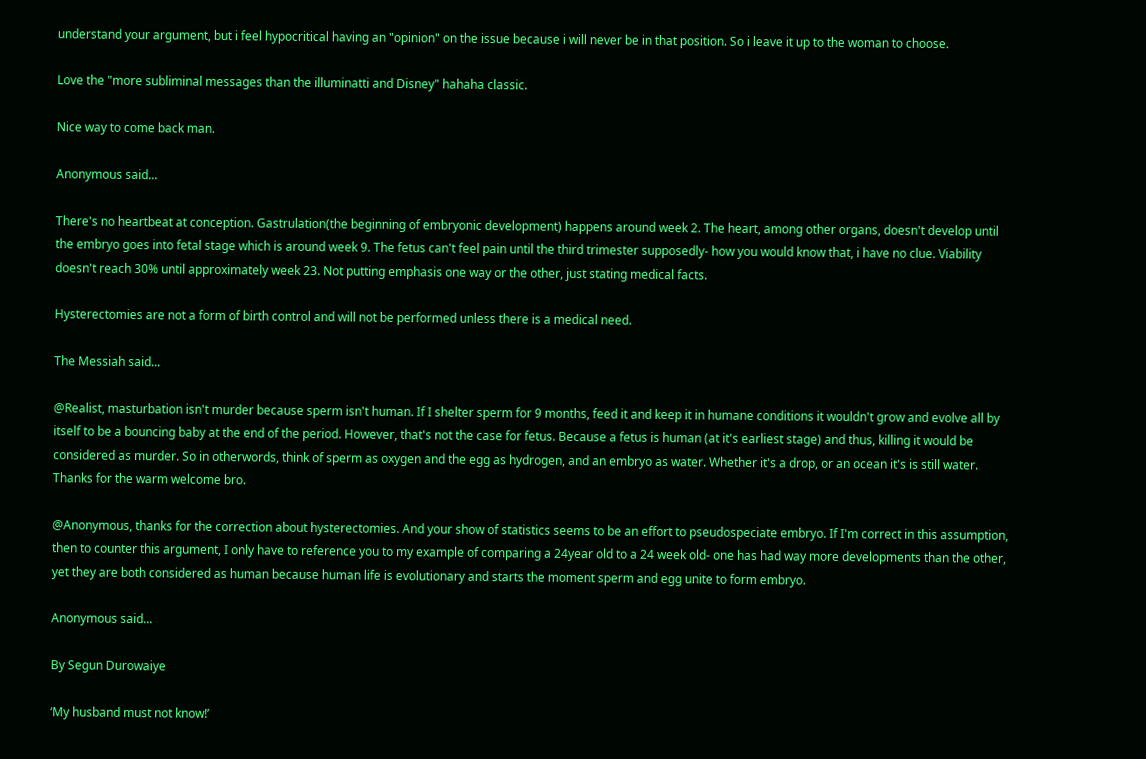understand your argument, but i feel hypocritical having an "opinion" on the issue because i will never be in that position. So i leave it up to the woman to choose.

Love the "more subliminal messages than the illuminatti and Disney" hahaha classic.

Nice way to come back man.

Anonymous said...

There's no heartbeat at conception. Gastrulation(the beginning of embryonic development) happens around week 2. The heart, among other organs, doesn't develop until the embryo goes into fetal stage which is around week 9. The fetus can't feel pain until the third trimester supposedly- how you would know that, i have no clue. Viability doesn't reach 30% until approximately week 23. Not putting emphasis one way or the other, just stating medical facts.

Hysterectomies are not a form of birth control and will not be performed unless there is a medical need.

The Messiah said...

@Realist, masturbation isn't murder because sperm isn't human. If I shelter sperm for 9 months, feed it and keep it in humane conditions it wouldn't grow and evolve all by itself to be a bouncing baby at the end of the period. However, that's not the case for fetus. Because a fetus is human (at it's earliest stage) and thus, killing it would be considered as murder. So in otherwords, think of sperm as oxygen and the egg as hydrogen, and an embryo as water. Whether it's a drop, or an ocean it's is still water. Thanks for the warm welcome bro.

@Anonymous, thanks for the correction about hysterectomies. And your show of statistics seems to be an effort to pseudospeciate embryo. If I'm correct in this assumption, then to counter this argument, I only have to reference you to my example of comparing a 24year old to a 24 week old- one has had way more developments than the other, yet they are both considered as human because human life is evolutionary and starts the moment sperm and egg unite to form embryo.

Anonymous said...

By Segun Durowaiye

‘My husband must not know!’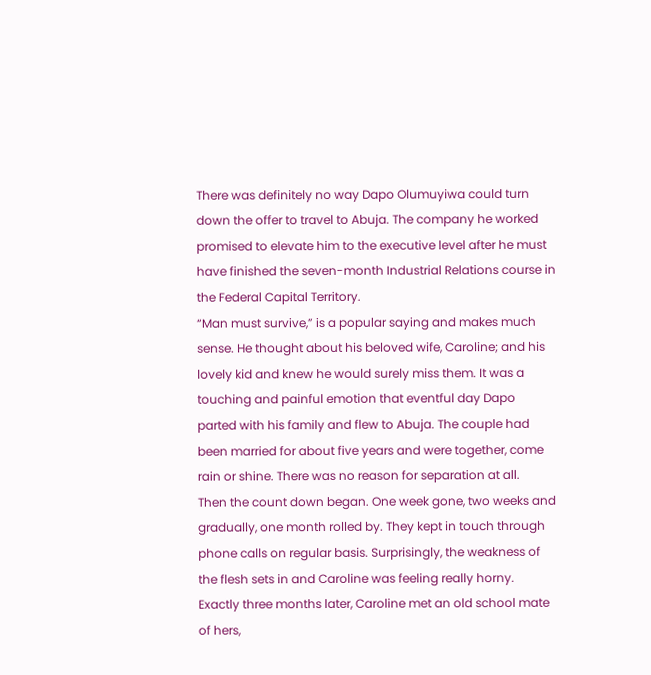There was definitely no way Dapo Olumuyiwa could turn down the offer to travel to Abuja. The company he worked promised to elevate him to the executive level after he must have finished the seven-month Industrial Relations course in the Federal Capital Territory.
“Man must survive,” is a popular saying and makes much sense. He thought about his beloved wife, Caroline; and his lovely kid and knew he would surely miss them. It was a touching and painful emotion that eventful day Dapo parted with his family and flew to Abuja. The couple had been married for about five years and were together, come rain or shine. There was no reason for separation at all.
Then the count down began. One week gone, two weeks and gradually, one month rolled by. They kept in touch through phone calls on regular basis. Surprisingly, the weakness of the flesh sets in and Caroline was feeling really horny. Exactly three months later, Caroline met an old school mate of hers,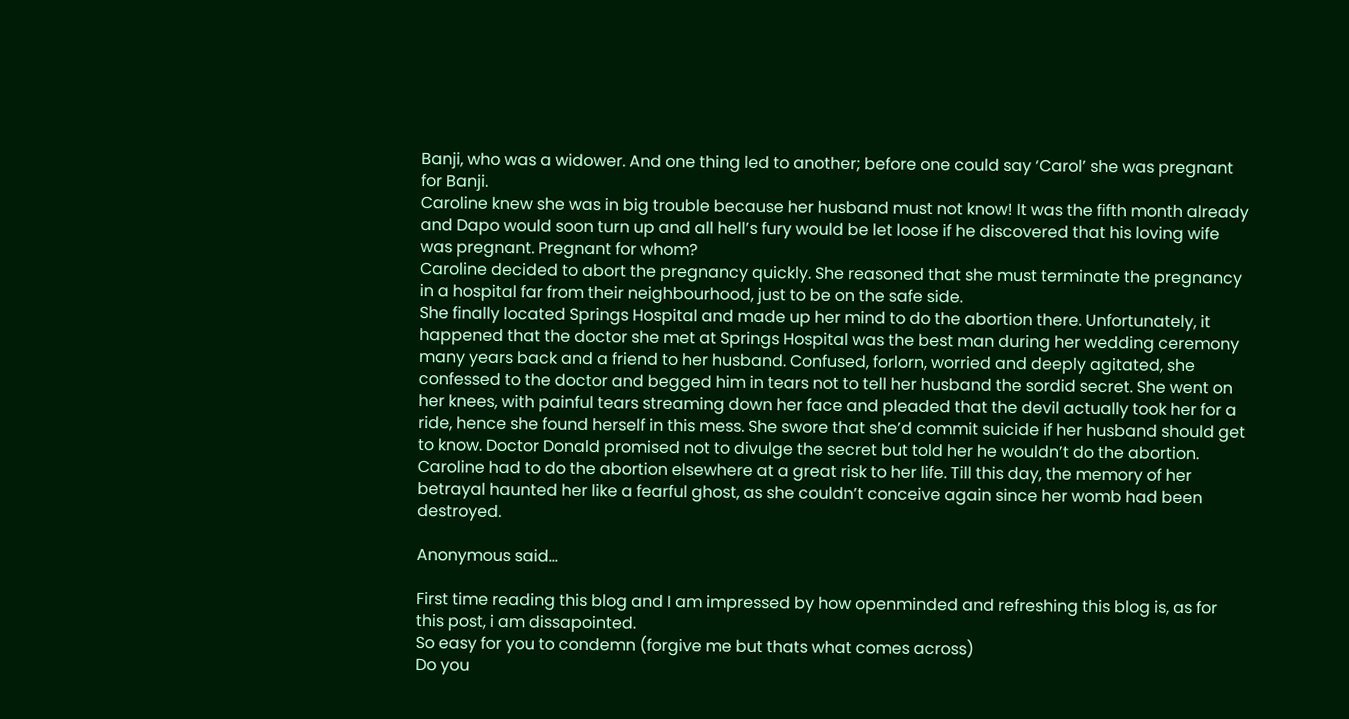Banji, who was a widower. And one thing led to another; before one could say ‘Carol’ she was pregnant for Banji.
Caroline knew she was in big trouble because her husband must not know! It was the fifth month already and Dapo would soon turn up and all hell’s fury would be let loose if he discovered that his loving wife was pregnant. Pregnant for whom?
Caroline decided to abort the pregnancy quickly. She reasoned that she must terminate the pregnancy in a hospital far from their neighbourhood, just to be on the safe side.
She finally located Springs Hospital and made up her mind to do the abortion there. Unfortunately, it happened that the doctor she met at Springs Hospital was the best man during her wedding ceremony many years back and a friend to her husband. Confused, forlorn, worried and deeply agitated, she confessed to the doctor and begged him in tears not to tell her husband the sordid secret. She went on her knees, with painful tears streaming down her face and pleaded that the devil actually took her for a ride, hence she found herself in this mess. She swore that she’d commit suicide if her husband should get to know. Doctor Donald promised not to divulge the secret but told her he wouldn’t do the abortion. Caroline had to do the abortion elsewhere at a great risk to her life. Till this day, the memory of her betrayal haunted her like a fearful ghost, as she couldn’t conceive again since her womb had been destroyed.

Anonymous said...

First time reading this blog and I am impressed by how openminded and refreshing this blog is, as for this post, i am dissapointed.
So easy for you to condemn (forgive me but thats what comes across)
Do you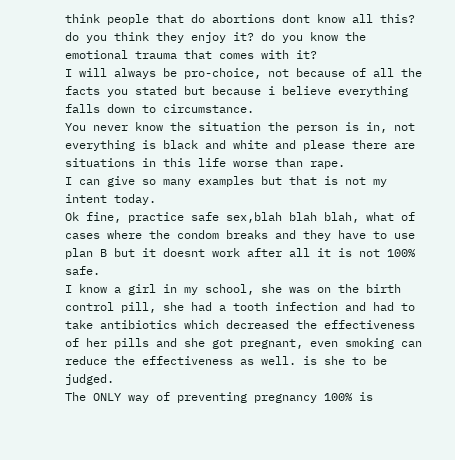think people that do abortions dont know all this? do you think they enjoy it? do you know the emotional trauma that comes with it?
I will always be pro-choice, not because of all the facts you stated but because i believe everything falls down to circumstance.
You never know the situation the person is in, not everything is black and white and please there are situations in this life worse than rape.
I can give so many examples but that is not my intent today.
Ok fine, practice safe sex,blah blah blah, what of cases where the condom breaks and they have to use plan B but it doesnt work after all it is not 100% safe.
I know a girl in my school, she was on the birth control pill, she had a tooth infection and had to take antibiotics which decreased the effectiveness of her pills and she got pregnant, even smoking can reduce the effectiveness as well. is she to be judged.
The ONLY way of preventing pregnancy 100% is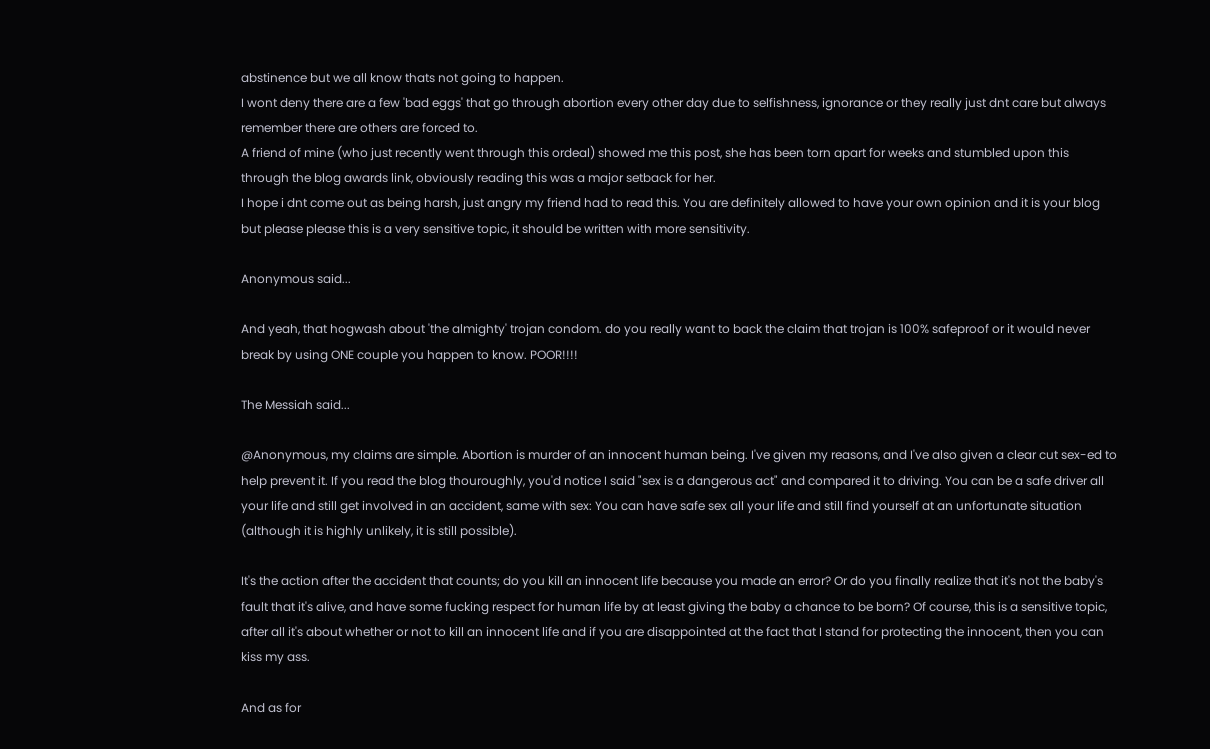abstinence but we all know thats not going to happen.
I wont deny there are a few 'bad eggs' that go through abortion every other day due to selfishness, ignorance or they really just dnt care but always remember there are others are forced to.
A friend of mine (who just recently went through this ordeal) showed me this post, she has been torn apart for weeks and stumbled upon this through the blog awards link, obviously reading this was a major setback for her.
I hope i dnt come out as being harsh, just angry my friend had to read this. You are definitely allowed to have your own opinion and it is your blog but please please this is a very sensitive topic, it should be written with more sensitivity.

Anonymous said...

And yeah, that hogwash about 'the almighty' trojan condom. do you really want to back the claim that trojan is 100% safeproof or it would never break by using ONE couple you happen to know. POOR!!!!

The Messiah said...

@Anonymous, my claims are simple. Abortion is murder of an innocent human being. I've given my reasons, and I've also given a clear cut sex-ed to help prevent it. If you read the blog thouroughly, you'd notice I said "sex is a dangerous act" and compared it to driving. You can be a safe driver all your life and still get involved in an accident, same with sex: You can have safe sex all your life and still find yourself at an unfortunate situation (although it is highly unlikely, it is still possible).

It's the action after the accident that counts; do you kill an innocent life because you made an error? Or do you finally realize that it's not the baby's fault that it's alive, and have some fucking respect for human life by at least giving the baby a chance to be born? Of course, this is a sensitive topic, after all it's about whether or not to kill an innocent life and if you are disappointed at the fact that I stand for protecting the innocent, then you can kiss my ass.

And as for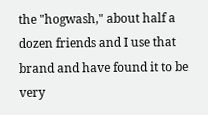the "hogwash," about half a dozen friends and I use that brand and have found it to be very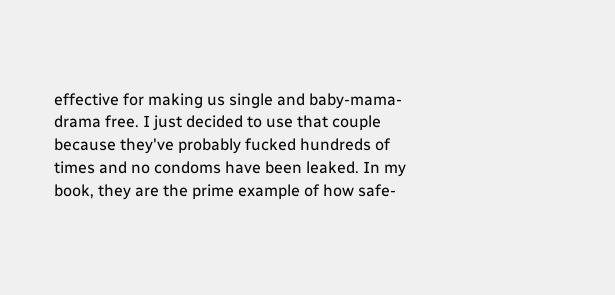effective for making us single and baby-mama-drama free. I just decided to use that couple because they've probably fucked hundreds of times and no condoms have been leaked. In my book, they are the prime example of how safe-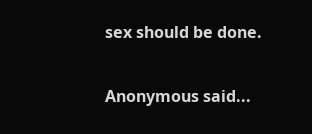sex should be done.

Anonymous said...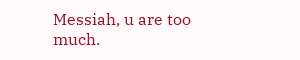Messiah, u are too much.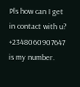Pls how can I get in contact with u? +2348060907647 is my number.